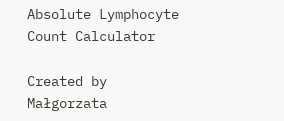Absolute Lymphocyte Count Calculator

Created by Małgorzata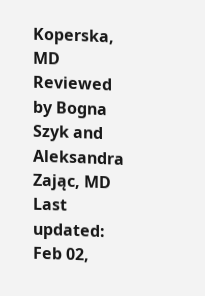Koperska, MD
Reviewed by Bogna Szyk and Aleksandra Zając, MD
Last updated: Feb 02,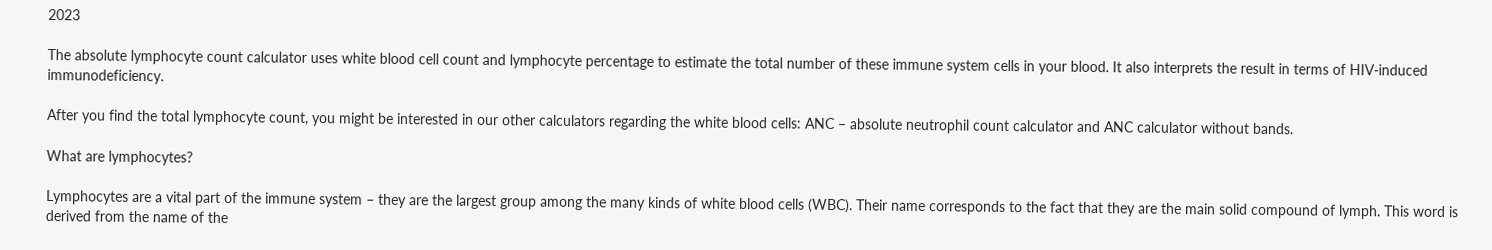2023

The absolute lymphocyte count calculator uses white blood cell count and lymphocyte percentage to estimate the total number of these immune system cells in your blood. It also interprets the result in terms of HIV-induced immunodeficiency.

After you find the total lymphocyte count, you might be interested in our other calculators regarding the white blood cells: ANC – absolute neutrophil count calculator and ANC calculator without bands.

What are lymphocytes?

Lymphocytes are a vital part of the immune system – they are the largest group among the many kinds of white blood cells (WBC). Their name corresponds to the fact that they are the main solid compound of lymph. This word is derived from the name of the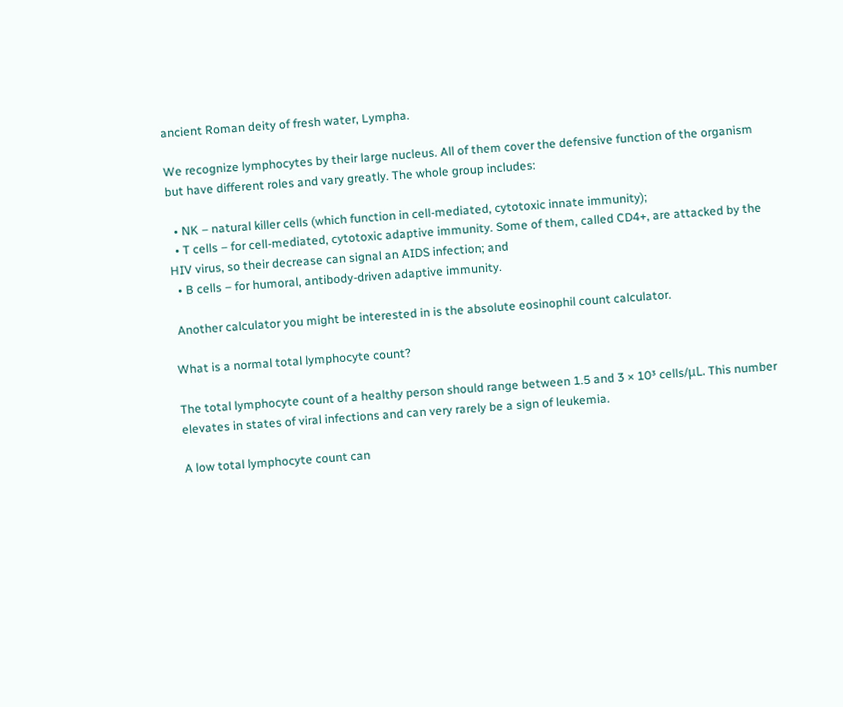ancient Roman deity of fresh water, Lympha.

We recognize lymphocytes by their large nucleus. All of them cover the defensive function of the organism but have different roles and vary greatly. The whole group includes:

  • NK – natural killer cells (which function in cell-mediated, cytotoxic innate immunity);
  • T cells – for cell-mediated, cytotoxic adaptive immunity. Some of them, called CD4+, are attacked by the HIV virus, so their decrease can signal an AIDS infection; and
  • B cells – for humoral, antibody-driven adaptive immunity.

 Another calculator you might be interested in is the absolute eosinophil count calculator.

What is a normal total lymphocyte count?

The total lymphocyte count of a healthy person should range between 1.5 and 3 × 10³ cells/μL. This number elevates in states of viral infections and can very rarely be a sign of leukemia.

A low total lymphocyte count can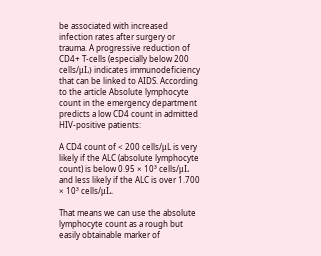be associated with increased infection rates after surgery or trauma. A progressive reduction of CD4+ T-cells (especially below 200 cells/μL) indicates immunodeficiency that can be linked to AIDS. According to the article Absolute lymphocyte count in the emergency department predicts a low CD4 count in admitted HIV-positive patients:

A CD4 count of < 200 cells/μL is very likely if the ALC (absolute lymphocyte count) is below 0.95 × 10³ cells/μL and less likely if the ALC is over 1.700 × 10³ cells/μL.

That means we can use the absolute lymphocyte count as a rough but easily obtainable marker of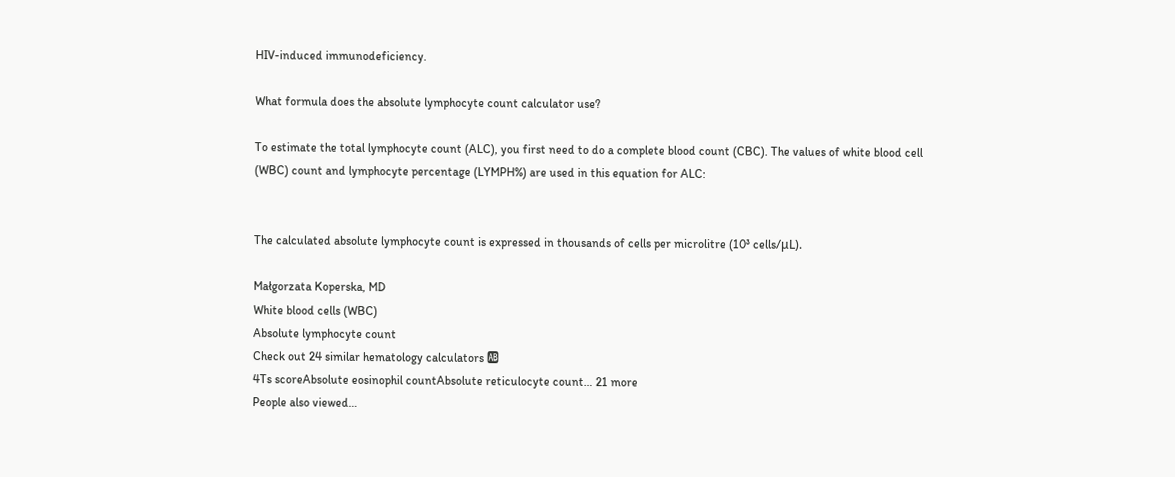HIV-induced immunodeficiency.

What formula does the absolute lymphocyte count calculator use?

To estimate the total lymphocyte count (ALC), you first need to do a complete blood count (CBC). The values of white blood cell (WBC) count and lymphocyte percentage (LYMPH%) are used in this equation for ALC:


The calculated absolute lymphocyte count is expressed in thousands of cells per microlitre (10³ cells/μL).

Małgorzata Koperska, MD
White blood cells (WBC)
Absolute lymphocyte count
Check out 24 similar hematology calculators 🆎
4Ts scoreAbsolute eosinophil countAbsolute reticulocyte count… 21 more
People also viewed…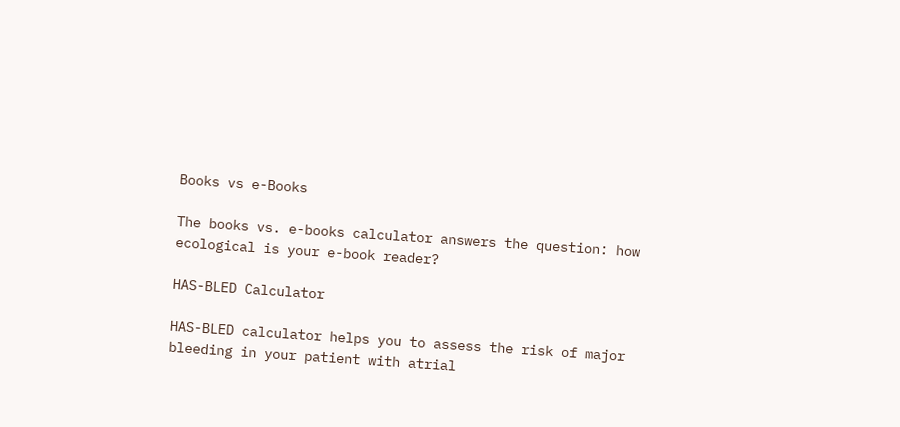Books vs e-Books

The books vs. e-books calculator answers the question: how ecological is your e-book reader?

HAS-BLED Calculator

HAS-BLED calculator helps you to assess the risk of major bleeding in your patient with atrial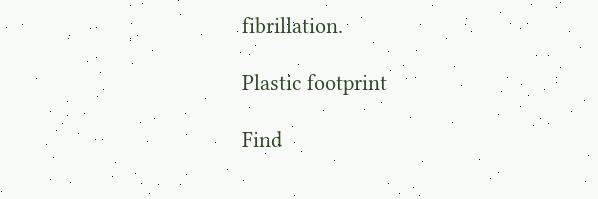fibrillation.

Plastic footprint

Find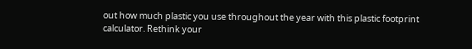out how much plastic you use throughout the year with this plastic footprint calculator. Rethink your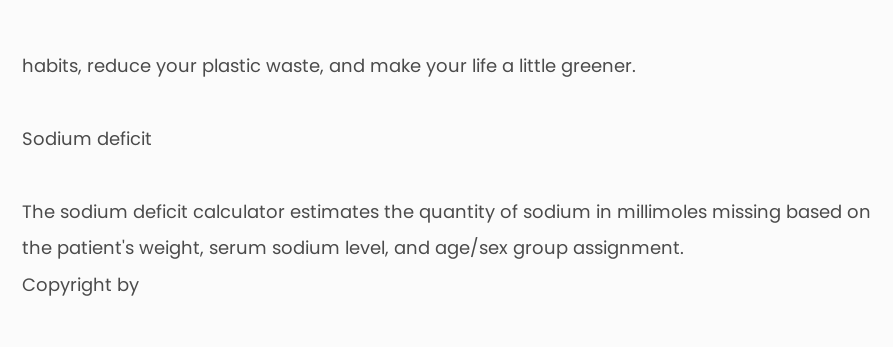habits, reduce your plastic waste, and make your life a little greener.

Sodium deficit

The sodium deficit calculator estimates the quantity of sodium in millimoles missing based on the patient's weight, serum sodium level, and age/sex group assignment.
Copyright by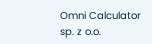Omni Calculator sp. z o.o.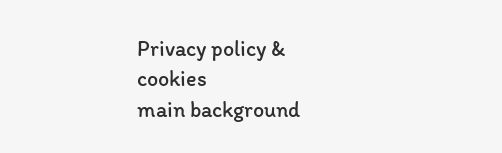Privacy policy & cookies
main background